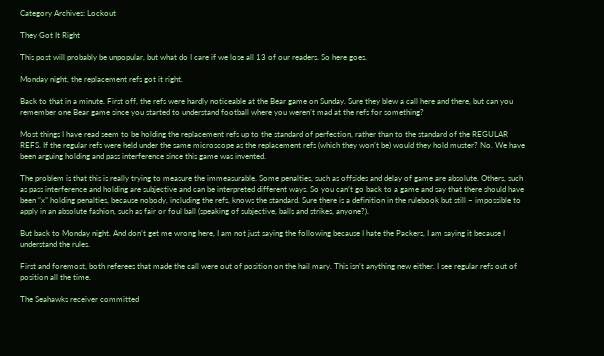Category Archives: Lockout

They Got It Right

This post will probably be unpopular, but what do I care if we lose all 13 of our readers. So here goes.

Monday night, the replacement refs got it right.

Back to that in a minute. First off, the refs were hardly noticeable at the Bear game on Sunday. Sure they blew a call here and there, but can you remember one Bear game since you started to understand football where you weren’t mad at the refs for something?

Most things I have read seem to be holding the replacement refs up to the standard of perfection, rather than to the standard of the REGULAR REFS. If the regular refs were held under the same microscope as the replacement refs (which they won’t be) would they hold muster? No. We have been arguing holding and pass interference since this game was invented.

The problem is that this is really trying to measure the immeasurable. Some penalties, such as offsides and delay of game are absolute. Others, such as pass interference and holding are subjective and can be interpreted different ways. So you can’t go back to a game and say that there should have been “x” holding penalties, because nobody, including the refs, knows the standard. Sure there is a definition in the rulebook but still – impossible to apply in an absolute fashion, such as fair or foul ball (speaking of subjective, balls and strikes, anyone?).

But back to Monday night. And don’t get me wrong here, I am not just saying the following because I hate the Packers, I am saying it because I understand the rules.

First and foremost, both referees that made the call were out of position on the hail mary. This isn’t anything new either. I see regular refs out of position all the time.

The Seahawks receiver committed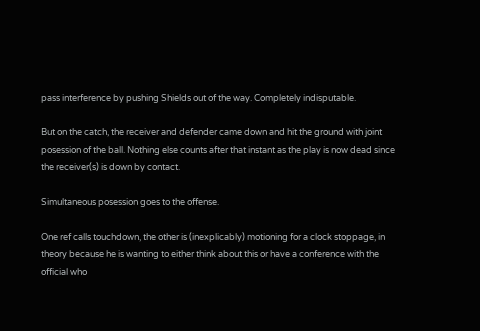pass interference by pushing Shields out of the way. Completely indisputable.

But on the catch, the receiver and defender came down and hit the ground with joint posession of the ball. Nothing else counts after that instant as the play is now dead since the receiver(s) is down by contact.

Simultaneous posession goes to the offense.

One ref calls touchdown, the other is (inexplicably) motioning for a clock stoppage, in theory because he is wanting to either think about this or have a conference with the official who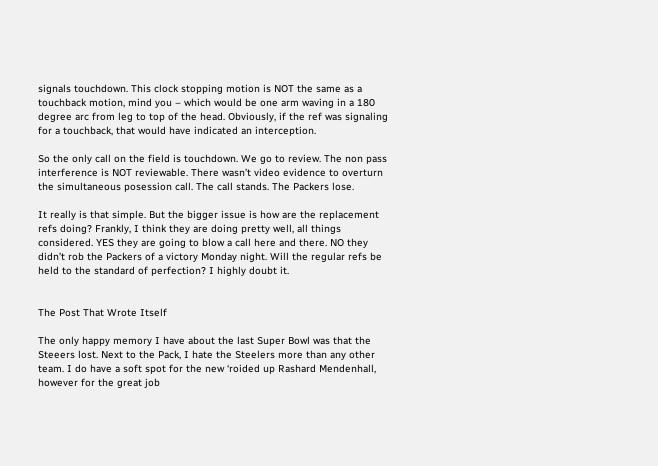signals touchdown. This clock stopping motion is NOT the same as a touchback motion, mind you – which would be one arm waving in a 180 degree arc from leg to top of the head. Obviously, if the ref was signaling for a touchback, that would have indicated an interception.

So the only call on the field is touchdown. We go to review. The non pass interference is NOT reviewable. There wasn’t video evidence to overturn the simultaneous posession call. The call stands. The Packers lose.

It really is that simple. But the bigger issue is how are the replacement refs doing? Frankly, I think they are doing pretty well, all things considered. YES they are going to blow a call here and there. NO they didn’t rob the Packers of a victory Monday night. Will the regular refs be held to the standard of perfection? I highly doubt it.


The Post That Wrote Itself

The only happy memory I have about the last Super Bowl was that the Steeers lost. Next to the Pack, I hate the Steelers more than any other team. I do have a soft spot for the new ‘roided up Rashard Mendenhall, however for the great job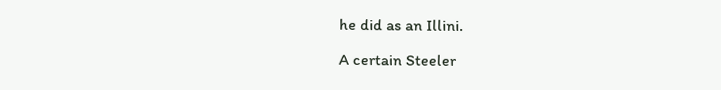he did as an Illini.

A certain Steeler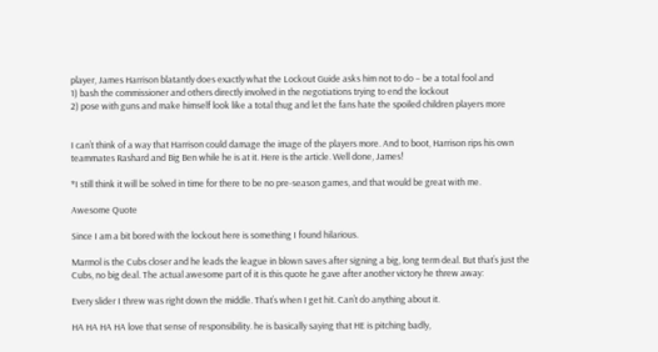player, James Harrison blatantly does exactly what the Lockout Guide asks him not to do – be a total fool and
1) bash the commissioner and others directly involved in the negotiations trying to end the lockout
2) pose with guns and make himself look like a total thug and let the fans hate the spoiled children players more


I can’t think of a way that Harrison could damage the image of the players more. And to boot, Harrison rips his own teammates Rashard and Big Ben while he is at it. Here is the article. Well done, James!

*I still think it will be solved in time for there to be no pre-season games, and that would be great with me.

Awesome Quote

Since I am a bit bored with the lockout here is something I found hilarious.

Marmol is the Cubs closer and he leads the league in blown saves after signing a big, long term deal. But that’s just the Cubs, no big deal. The actual awesome part of it is this quote he gave after another victory he threw away:

Every slider I threw was right down the middle. That’s when I get hit. Can’t do anything about it.

HA HA HA HA love that sense of responsibility. he is basically saying that HE is pitching badly,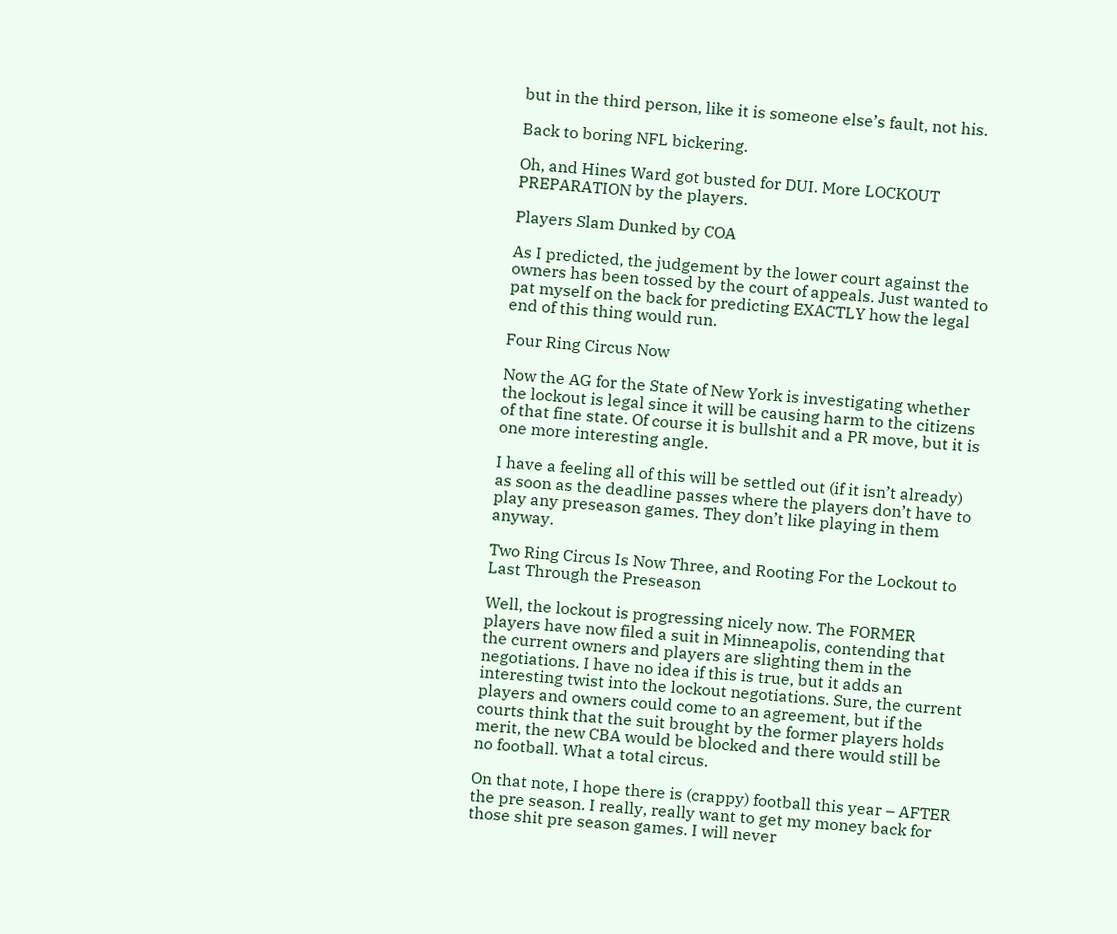but in the third person, like it is someone else’s fault, not his.

Back to boring NFL bickering.

Oh, and Hines Ward got busted for DUI. More LOCKOUT PREPARATION by the players.

Players Slam Dunked by COA

As I predicted, the judgement by the lower court against the owners has been tossed by the court of appeals. Just wanted to pat myself on the back for predicting EXACTLY how the legal end of this thing would run.

Four Ring Circus Now

Now the AG for the State of New York is investigating whether the lockout is legal since it will be causing harm to the citizens of that fine state. Of course it is bullshit and a PR move, but it is one more interesting angle.

I have a feeling all of this will be settled out (if it isn’t already) as soon as the deadline passes where the players don’t have to play any preseason games. They don’t like playing in them anyway.

Two Ring Circus Is Now Three, and Rooting For the Lockout to Last Through the Preseason

Well, the lockout is progressing nicely now. The FORMER players have now filed a suit in Minneapolis, contending that the current owners and players are slighting them in the negotiations. I have no idea if this is true, but it adds an interesting twist into the lockout negotiations. Sure, the current players and owners could come to an agreement, but if the courts think that the suit brought by the former players holds merit, the new CBA would be blocked and there would still be no football. What a total circus.

On that note, I hope there is (crappy) football this year – AFTER the pre season. I really, really want to get my money back for those shit pre season games. I will never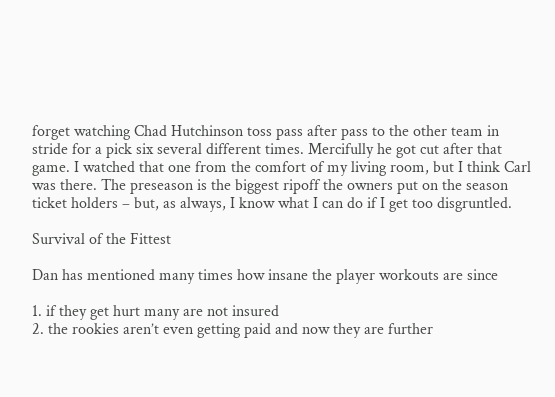forget watching Chad Hutchinson toss pass after pass to the other team in stride for a pick six several different times. Mercifully he got cut after that game. I watched that one from the comfort of my living room, but I think Carl was there. The preseason is the biggest ripoff the owners put on the season ticket holders – but, as always, I know what I can do if I get too disgruntled.

Survival of the Fittest

Dan has mentioned many times how insane the player workouts are since

1. if they get hurt many are not insured
2. the rookies aren’t even getting paid and now they are further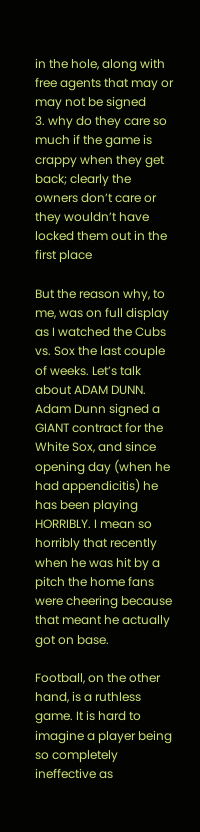in the hole, along with free agents that may or may not be signed
3. why do they care so much if the game is crappy when they get back; clearly the owners don’t care or they wouldn’t have locked them out in the first place

But the reason why, to me, was on full display as I watched the Cubs vs. Sox the last couple of weeks. Let’s talk about ADAM DUNN. Adam Dunn signed a GIANT contract for the White Sox, and since opening day (when he had appendicitis) he has been playing HORRIBLY. I mean so horribly that recently when he was hit by a pitch the home fans were cheering because that meant he actually got on base.

Football, on the other hand, is a ruthless game. It is hard to imagine a player being so completely ineffective as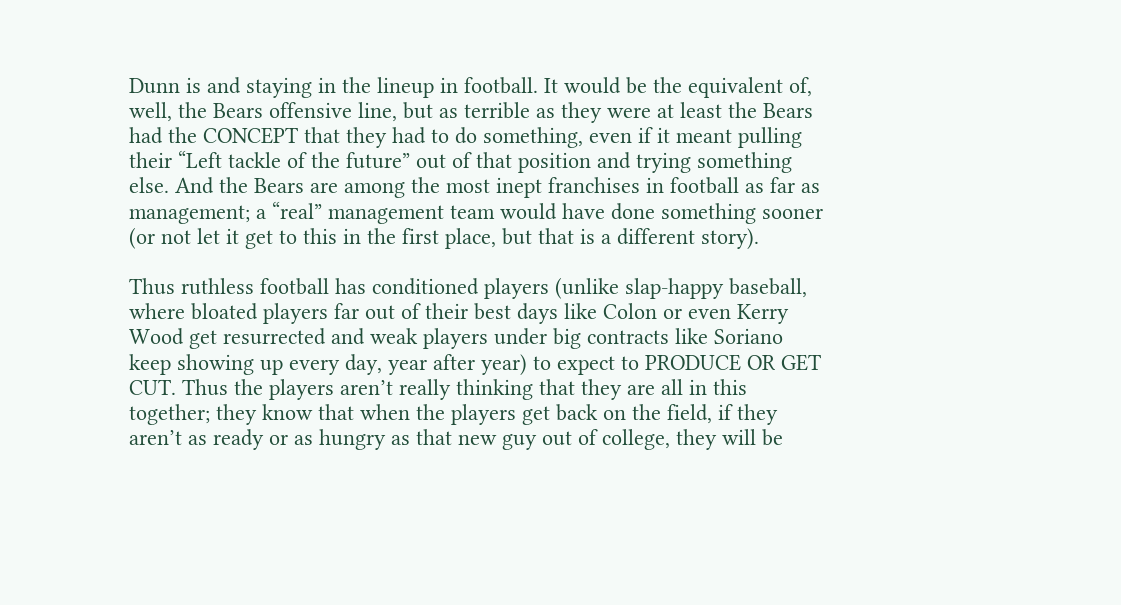Dunn is and staying in the lineup in football. It would be the equivalent of, well, the Bears offensive line, but as terrible as they were at least the Bears had the CONCEPT that they had to do something, even if it meant pulling their “Left tackle of the future” out of that position and trying something else. And the Bears are among the most inept franchises in football as far as management; a “real” management team would have done something sooner (or not let it get to this in the first place, but that is a different story).

Thus ruthless football has conditioned players (unlike slap-happy baseball, where bloated players far out of their best days like Colon or even Kerry Wood get resurrected and weak players under big contracts like Soriano keep showing up every day, year after year) to expect to PRODUCE OR GET CUT. Thus the players aren’t really thinking that they are all in this together; they know that when the players get back on the field, if they aren’t as ready or as hungry as that new guy out of college, they will be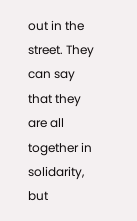out in the street. They can say that they are all together in solidarity, but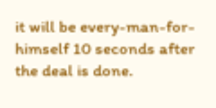it will be every-man-for-himself 10 seconds after the deal is done.